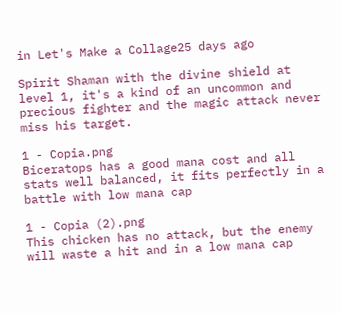in Let's Make a Collage25 days ago

Spirit Shaman with the divine shield at level 1, it's a kind of an uncommon and precious fighter and the magic attack never miss his target.

1 - Copia.png
Biceratops has a good mana cost and all stats well balanced, it fits perfectly in a battle with low mana cap

1 - Copia (2).png
This chicken has no attack, but the enemy will waste a hit and in a low mana cap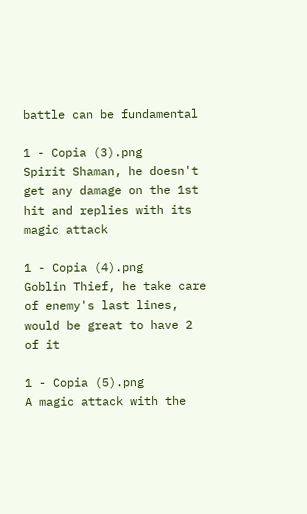battle can be fundamental

1 - Copia (3).png
Spirit Shaman, he doesn't get any damage on the 1st hit and replies with its magic attack

1 - Copia (4).png
Goblin Thief, he take care of enemy's last lines, would be great to have 2 of it

1 - Copia (5).png
A magic attack with the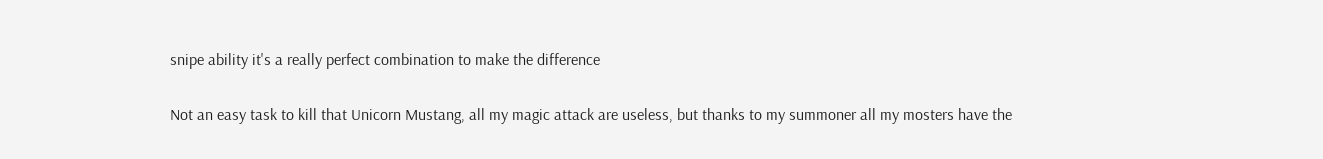snipe ability it's a really perfect combination to make the difference

Not an easy task to kill that Unicorn Mustang, all my magic attack are useless, but thanks to my summoner all my mosters have the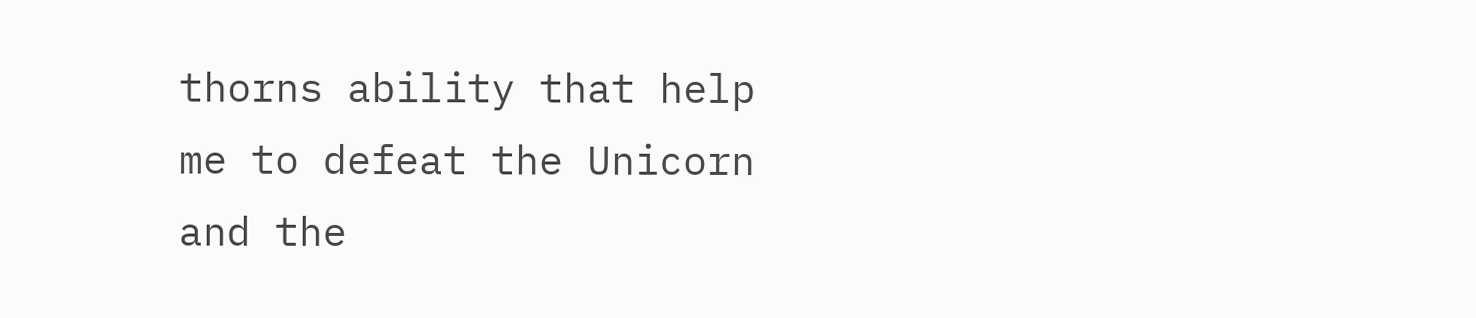thorns ability that help me to defeat the Unicorn and the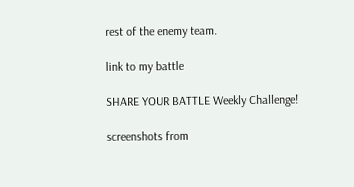rest of the enemy team.

link to my battle

SHARE YOUR BATTLE Weekly Challenge!

screenshots from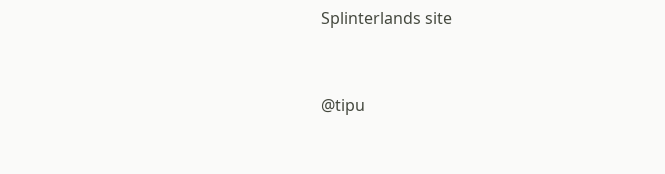Splinterlands site


@tipu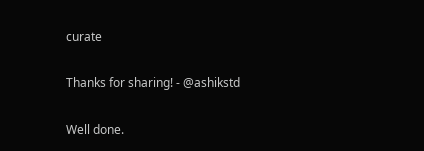curate

Thanks for sharing! - @ashikstd

Well done.